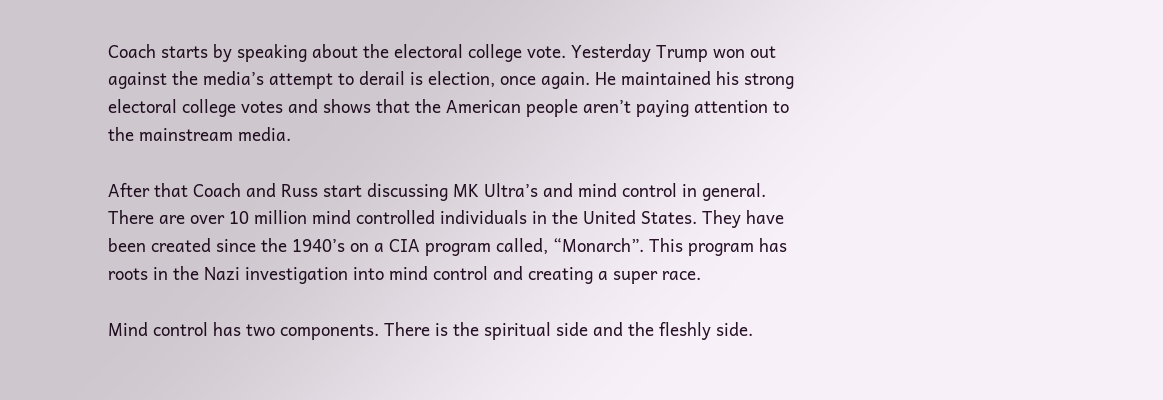Coach starts by speaking about the electoral college vote. Yesterday Trump won out against the media’s attempt to derail is election, once again. He maintained his strong electoral college votes and shows that the American people aren’t paying attention to the mainstream media.

After that Coach and Russ start discussing MK Ultra’s and mind control in general. There are over 10 million mind controlled individuals in the United States. They have been created since the 1940’s on a CIA program called, “Monarch”. This program has roots in the Nazi investigation into mind control and creating a super race.

Mind control has two components. There is the spiritual side and the fleshly side.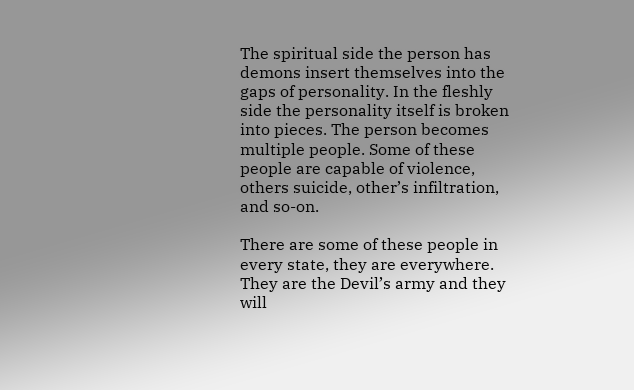The spiritual side the person has demons insert themselves into the gaps of personality. In the fleshly side the personality itself is broken into pieces. The person becomes multiple people. Some of these people are capable of violence, others suicide, other’s infiltration, and so-on.

There are some of these people in every state, they are everywhere. They are the Devil’s army and they will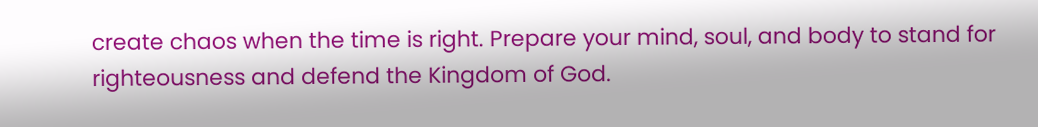create chaos when the time is right. Prepare your mind, soul, and body to stand for righteousness and defend the Kingdom of God.